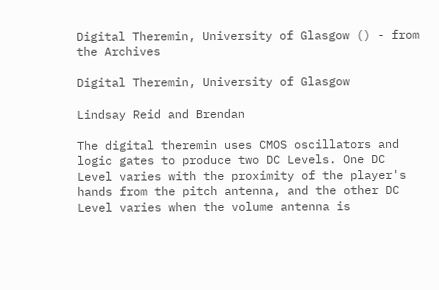Digital Theremin, University of Glasgow () - from the Archives

Digital Theremin, University of Glasgow

Lindsay Reid and Brendan

The digital theremin uses CMOS oscillators and logic gates to produce two DC Levels. One DC Level varies with the proximity of the player's hands from the pitch antenna, and the other DC Level varies when the volume antenna is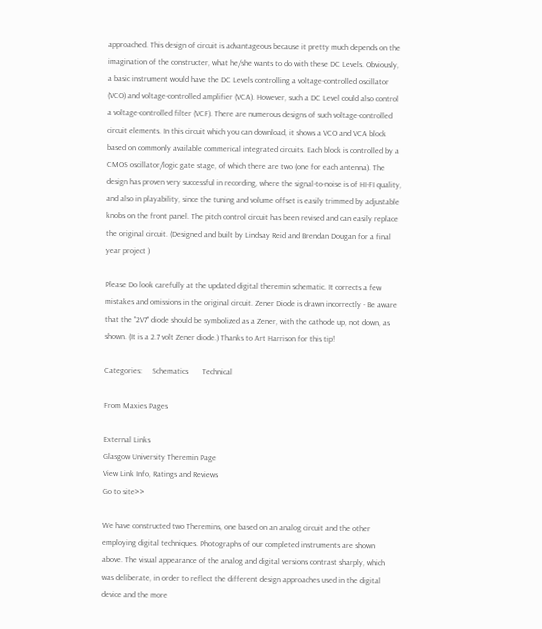approached. This design of circuit is advantageous because it pretty much depends on the imagination of the constructer, what he/she wants to do with these DC Levels. Obviously, a basic instrument would have the DC Levels controlling a voltage-controlled oscillator (VCO) and voltage-controlled amplifier (VCA). However, such a DC Level could also control a voltage-controlled filter (VCF). There are numerous designs of such voltage-controlled circuit elements. In this circuit which you can download, it shows a VCO and VCA block based on commonly available commerical integrated circuits. Each block is controlled by a CMOS oscillator/logic gate stage, of which there are two (one for each antenna). The design has proven very successful in recording, where the signal-to-noise is of HI-FI quality, and also in playability, since the tuning and volume offset is easily trimmed by adjustable knobs on the front panel. The pitch control circuit has been revised and can easily replace the original circuit. (Designed and built by Lindsay Reid and Brendan Dougan for a final year project )

Please Do look carefully at the updated digital theremin schematic. It corrects a few mistakes and omissions in the original circuit. Zener Diode is drawn incorrectly - Be aware that the "2V7" diode should be symbolized as a Zener, with the cathode up, not down, as shown. (It is a 2.7 volt Zener diode.) Thanks to Art Harrison for this tip!

Categories:     Schematics       Technical

From Maxies Pages

External Links
Glasgow University Theremin Page
View Link Info, Ratings and Reviews
Go to site>>

We have constructed two Theremins, one based on an analog circuit and the other employing digital techniques. Photographs of our completed instruments are shown above. The visual appearance of the analog and digital versions contrast sharply, which was deliberate, in order to reflect the different design approaches used in the digital device and the more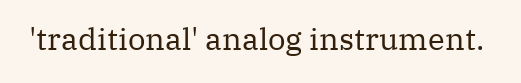'traditional' analog instrument.